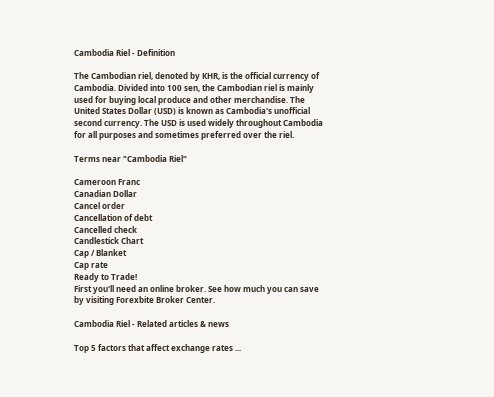Cambodia Riel - Definition

The Cambodian riel, denoted by KHR, is the official currency of Cambodia. Divided into 100 sen, the Cambodian riel is mainly used for buying local produce and other merchandise. The United States Dollar (USD) is known as Cambodia's unofficial second currency. The USD is used widely throughout Cambodia for all purposes and sometimes preferred over the riel.

Terms near "Cambodia Riel"

Cameroon Franc
Canadian Dollar
Cancel order
Cancellation of debt
Cancelled check
Candlestick Chart
Cap / Blanket
Cap rate
Ready to Trade!
First you'll need an online broker. See how much you can save by visiting Forexbite Broker Center.

Cambodia Riel - Related articles & news

Top 5 factors that affect exchange rates ...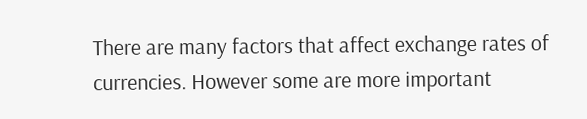There are many factors that affect exchange rates of currencies. However some are more important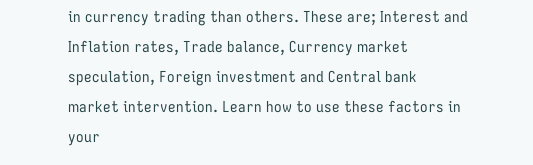in currency trading than others. These are; Interest and Inflation rates, Trade balance, Currency market speculation, Foreign investment and Central bank market intervention. Learn how to use these factors in your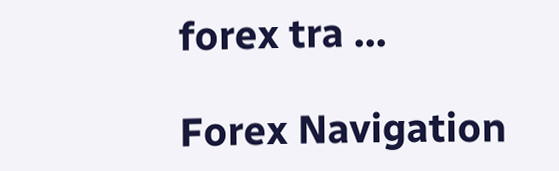forex tra ...

Forex Navigation